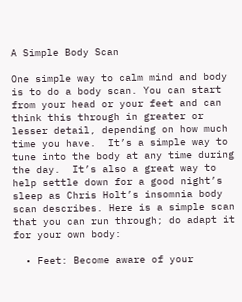A Simple Body Scan

One simple way to calm mind and body is to do a body scan. You can start from your head or your feet and can think this through in greater or lesser detail, depending on how much time you have.  It’s a simple way to tune into the body at any time during the day.  It’s also a great way to help settle down for a good night’s sleep as Chris Holt’s insomnia body scan describes. Here is a simple scan that you can run through; do adapt it for your own body:

  • Feet: Become aware of your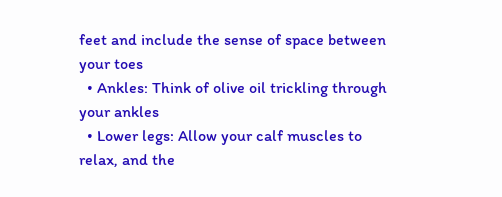feet and include the sense of space between your toes
  • Ankles: Think of olive oil trickling through your ankles
  • Lower legs: Allow your calf muscles to relax, and the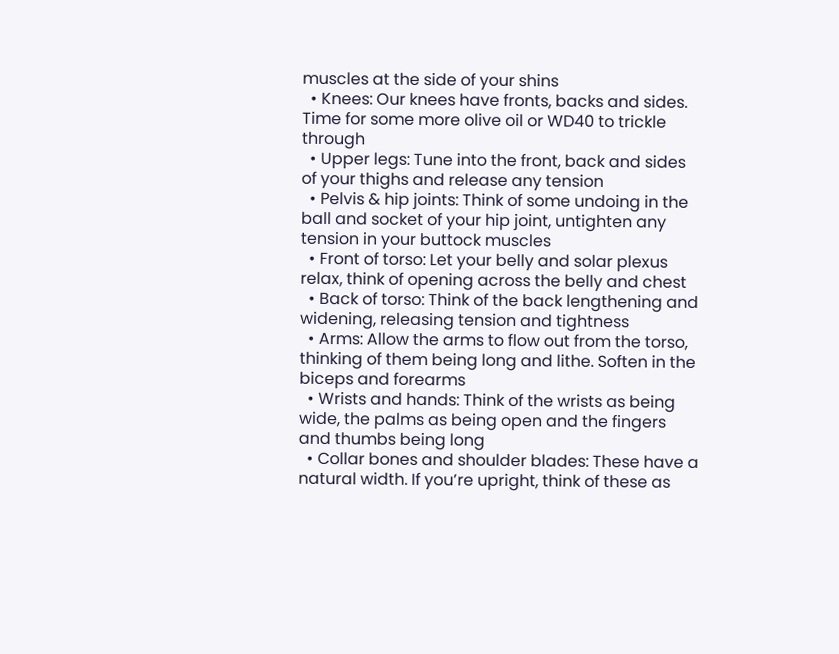muscles at the side of your shins
  • Knees: Our knees have fronts, backs and sides. Time for some more olive oil or WD40 to trickle through
  • Upper legs: Tune into the front, back and sides of your thighs and release any tension
  • Pelvis & hip joints: Think of some undoing in the ball and socket of your hip joint, untighten any tension in your buttock muscles
  • Front of torso: Let your belly and solar plexus relax, think of opening across the belly and chest
  • Back of torso: Think of the back lengthening and widening, releasing tension and tightness
  • Arms: Allow the arms to flow out from the torso, thinking of them being long and lithe. Soften in the biceps and forearms
  • Wrists and hands: Think of the wrists as being wide, the palms as being open and the fingers and thumbs being long
  • Collar bones and shoulder blades: These have a natural width. If you’re upright, think of these as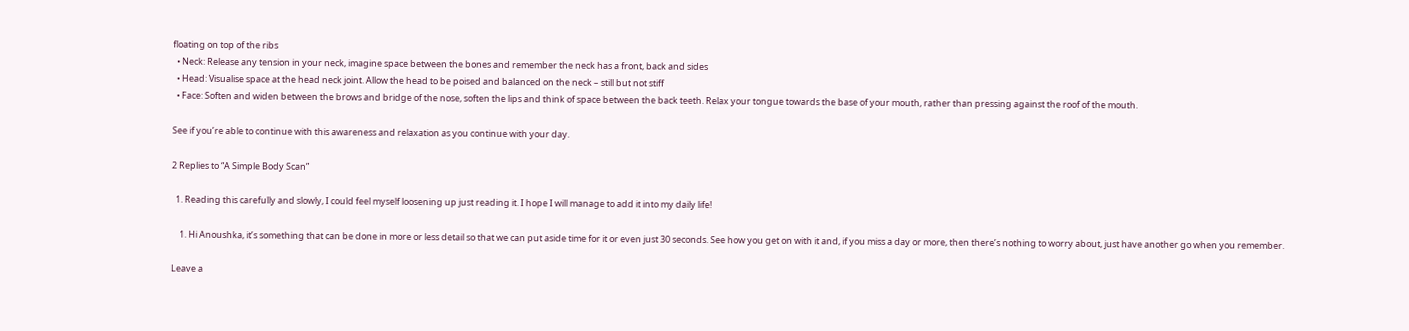floating on top of the ribs
  • Neck: Release any tension in your neck, imagine space between the bones and remember the neck has a front, back and sides
  • Head: Visualise space at the head neck joint. Allow the head to be poised and balanced on the neck – still but not stiff
  • Face: Soften and widen between the brows and bridge of the nose, soften the lips and think of space between the back teeth. Relax your tongue towards the base of your mouth, rather than pressing against the roof of the mouth.

See if you’re able to continue with this awareness and relaxation as you continue with your day.

2 Replies to “A Simple Body Scan”

  1. Reading this carefully and slowly, I could feel myself loosening up just reading it. I hope I will manage to add it into my daily life!

    1. Hi Anoushka, it’s something that can be done in more or less detail so that we can put aside time for it or even just 30 seconds. See how you get on with it and, if you miss a day or more, then there’s nothing to worry about, just have another go when you remember.

Leave a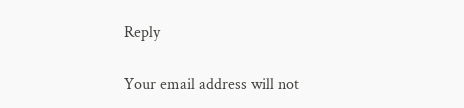Reply

Your email address will not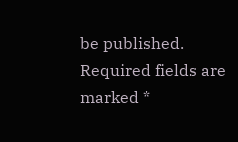be published. Required fields are marked *